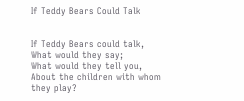If Teddy Bears Could Talk


If Teddy Bears could talk,
What would they say;
What would they tell you,
About the children with whom they play?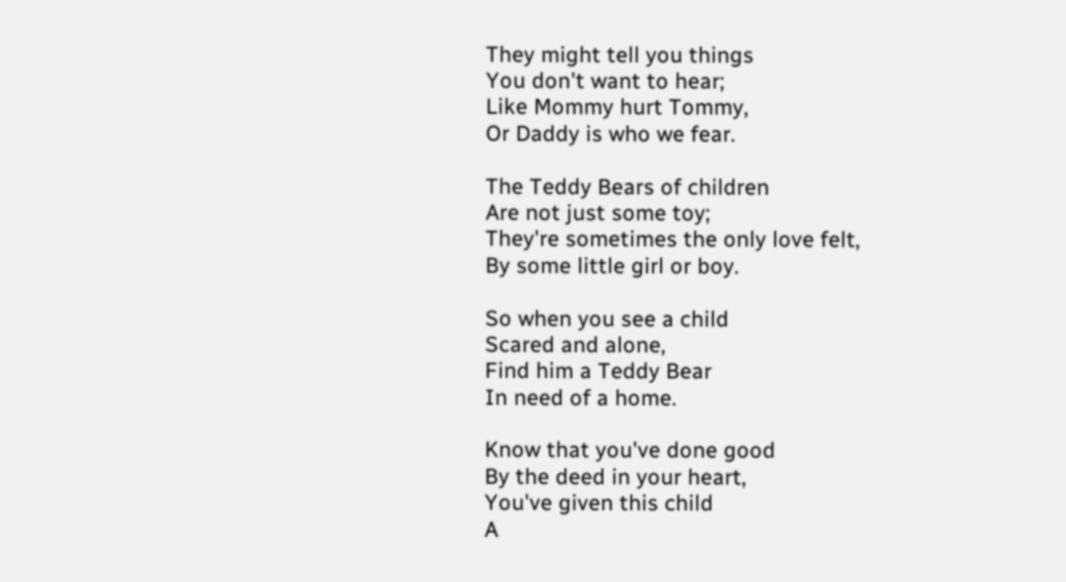They might tell you things
You don't want to hear;
Like Mommy hurt Tommy,
Or Daddy is who we fear.

The Teddy Bears of children
Are not just some toy;
They're sometimes the only love felt,
By some little girl or boy.

So when you see a child
Scared and alone,
Find him a Teddy Bear
In need of a home.

Know that you've done good
By the deed in your heart,
You've given this child
A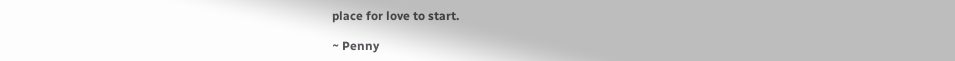place for love to start.

~ Penny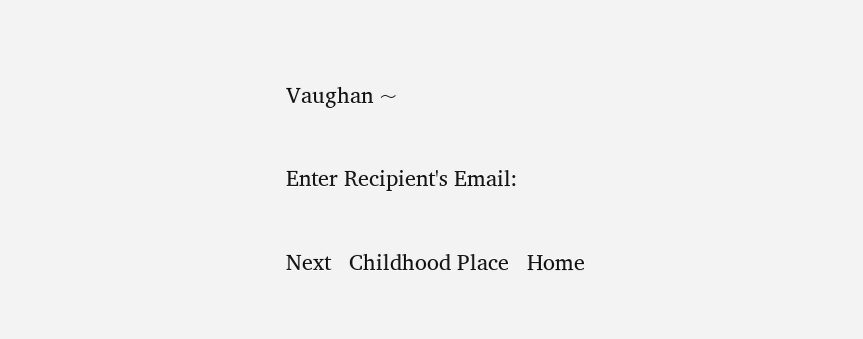Vaughan ~

Enter Recipient's Email:

Next   Childhood Place   Home